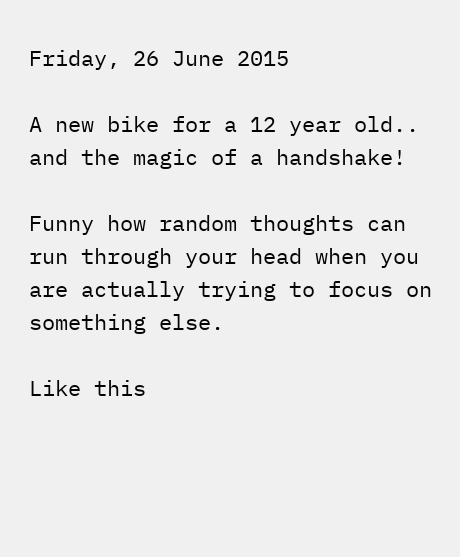Friday, 26 June 2015

A new bike for a 12 year old.. and the magic of a handshake!

Funny how random thoughts can run through your head when you are actually trying to focus on something else.

Like this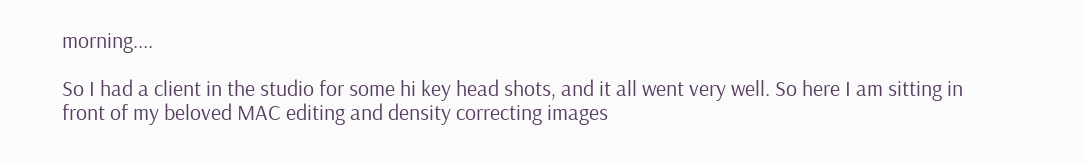morning....

So I had a client in the studio for some hi key head shots, and it all went very well. So here I am sitting in front of my beloved MAC editing and density correcting images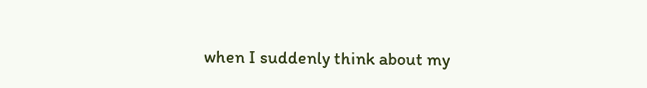when I suddenly think about my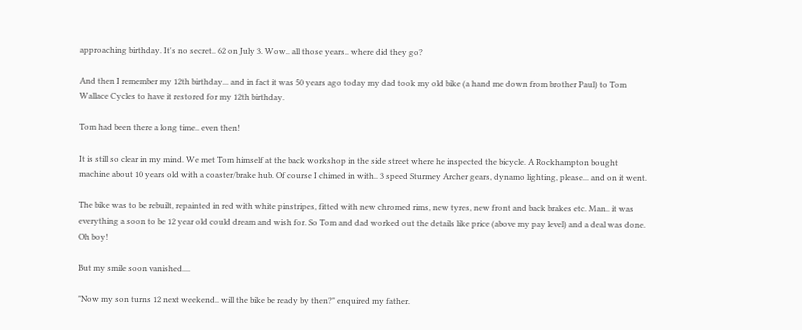approaching birthday. It's no secret.. 62 on July 3. Wow.. all those years.. where did they go?

And then I remember my 12th birthday... and in fact it was 50 years ago today my dad took my old bike (a hand me down from brother Paul) to Tom Wallace Cycles to have it restored for my 12th birthday.

Tom had been there a long time.. even then!

It is still so clear in my mind. We met Tom himself at the back workshop in the side street where he inspected the bicycle. A Rockhampton bought machine about 10 years old with a coaster/brake hub. Of course I chimed in with.. 3 speed Sturmey Archer gears, dynamo lighting, please... and on it went.

The bike was to be rebuilt, repainted in red with white pinstripes, fitted with new chromed rims, new tyres, new front and back brakes etc. Man.. it was everything a soon to be 12 year old could dream and wish for. So Tom and dad worked out the details like price (above my pay level) and a deal was done. Oh boy!

But my smile soon vanished....

"Now my son turns 12 next weekend.. will the bike be ready by then?" enquired my father.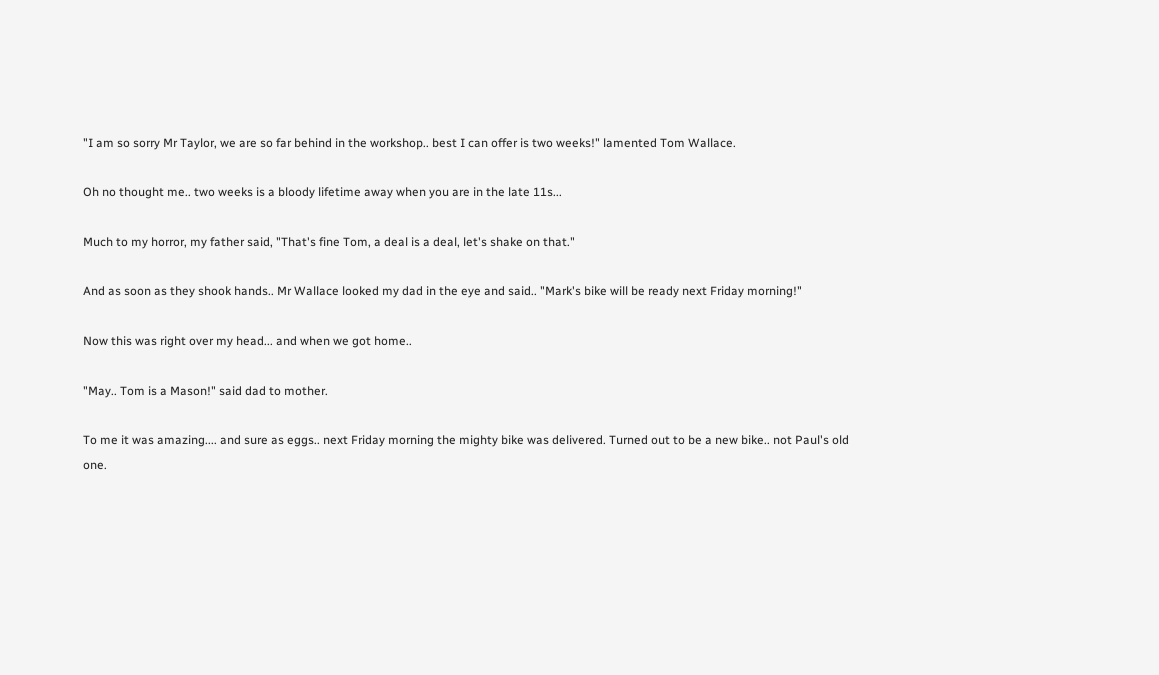"I am so sorry Mr Taylor, we are so far behind in the workshop.. best I can offer is two weeks!" lamented Tom Wallace.

Oh no thought me.. two weeks is a bloody lifetime away when you are in the late 11s...

Much to my horror, my father said, "That's fine Tom, a deal is a deal, let's shake on that."

And as soon as they shook hands.. Mr Wallace looked my dad in the eye and said.. "Mark's bike will be ready next Friday morning!"

Now this was right over my head... and when we got home..

"May.. Tom is a Mason!" said dad to mother.

To me it was amazing.... and sure as eggs.. next Friday morning the mighty bike was delivered. Turned out to be a new bike.. not Paul's old one.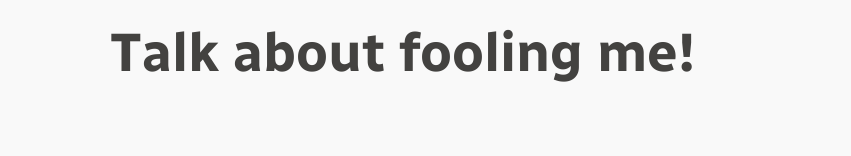Talk about fooling me!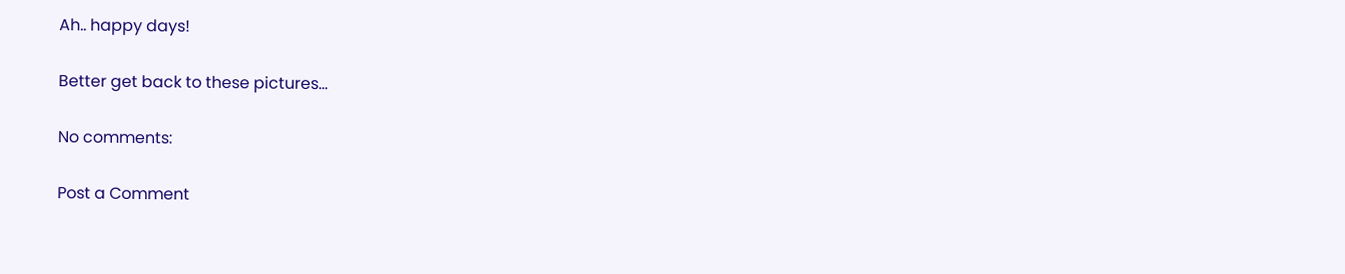Ah.. happy days!

Better get back to these pictures...

No comments:

Post a Comment